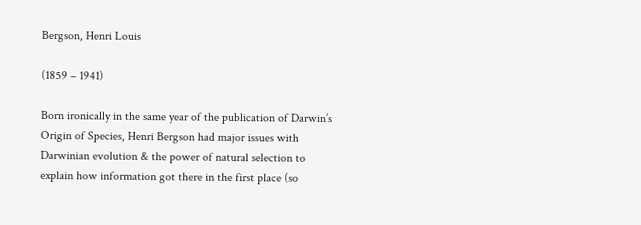Bergson, Henri Louis

(1859 – 1941)

Born ironically in the same year of the publication of Darwin’s Origin of Species, Henri Bergson had major issues with Darwinian evolution & the power of natural selection to explain how information got there in the first place (so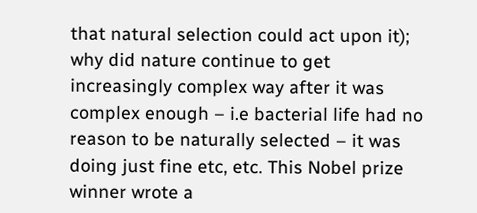that natural selection could act upon it); why did nature continue to get increasingly complex way after it was complex enough – i.e bacterial life had no reason to be naturally selected – it was doing just fine etc, etc. This Nobel prize winner wrote a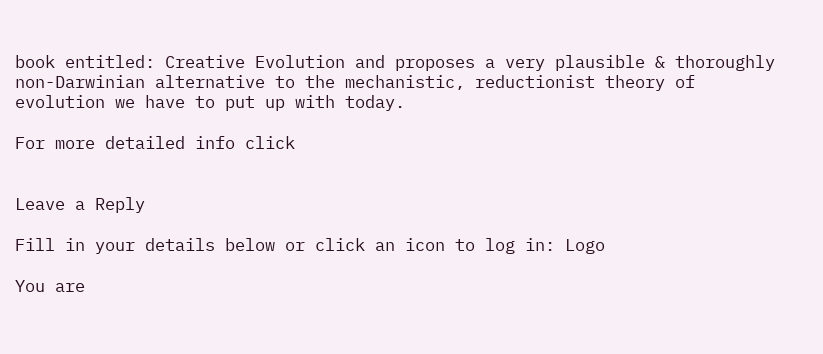book entitled: Creative Evolution and proposes a very plausible & thoroughly non-Darwinian alternative to the mechanistic, reductionist theory of evolution we have to put up with today.

For more detailed info click


Leave a Reply

Fill in your details below or click an icon to log in: Logo

You are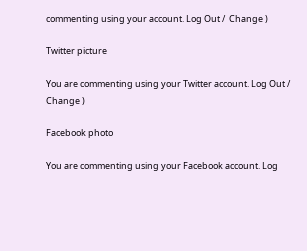commenting using your account. Log Out /  Change )

Twitter picture

You are commenting using your Twitter account. Log Out /  Change )

Facebook photo

You are commenting using your Facebook account. Log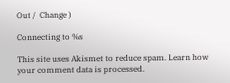Out /  Change )

Connecting to %s

This site uses Akismet to reduce spam. Learn how your comment data is processed.